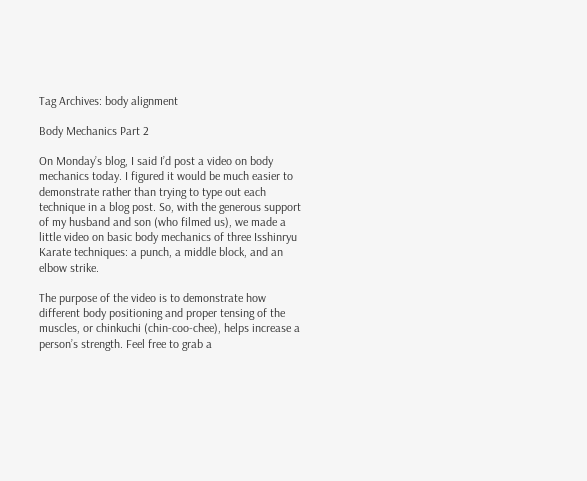Tag Archives: body alignment

Body Mechanics Part 2

On Monday’s blog, I said I’d post a video on body mechanics today. I figured it would be much easier to demonstrate rather than trying to type out each technique in a blog post. So, with the generous support of my husband and son (who filmed us), we made a little video on basic body mechanics of three Isshinryu Karate techniques: a punch, a middle block, and an elbow strike.

The purpose of the video is to demonstrate how different body positioning and proper tensing of the muscles, or chinkuchi (chin-coo-chee), helps increase a person’s strength. Feel free to grab a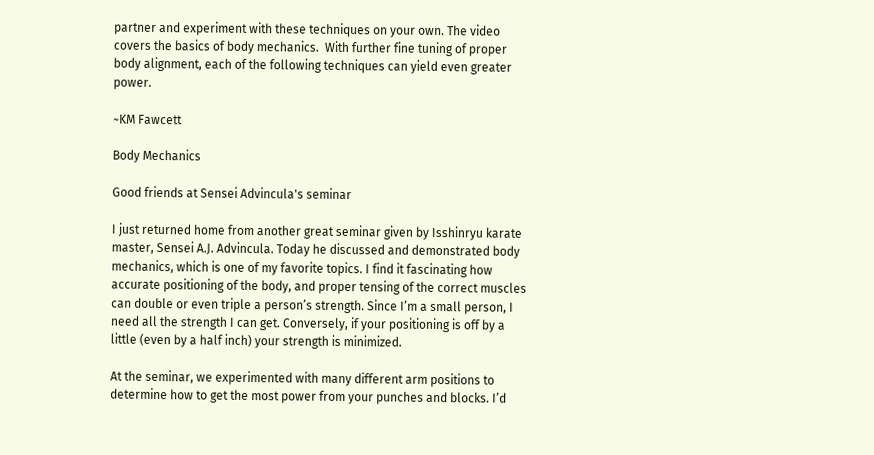partner and experiment with these techniques on your own. The video covers the basics of body mechanics.  With further fine tuning of proper body alignment, each of the following techniques can yield even greater power.

~KM Fawcett

Body Mechanics

Good friends at Sensei Advincula's seminar

I just returned home from another great seminar given by Isshinryu karate master, Sensei A.J. Advincula. Today he discussed and demonstrated body mechanics, which is one of my favorite topics. I find it fascinating how accurate positioning of the body, and proper tensing of the correct muscles can double or even triple a person’s strength. Since I’m a small person, I need all the strength I can get. Conversely, if your positioning is off by a little (even by a half inch) your strength is minimized.

At the seminar, we experimented with many different arm positions to determine how to get the most power from your punches and blocks. I’d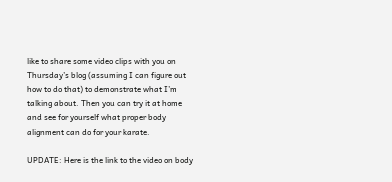like to share some video clips with you on Thursday’s blog (assuming I can figure out how to do that) to demonstrate what I’m talking about. Then you can try it at home and see for yourself what proper body alignment can do for your karate.

UPDATE: Here is the link to the video on body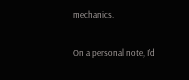mechanics.

On a personal note, I’d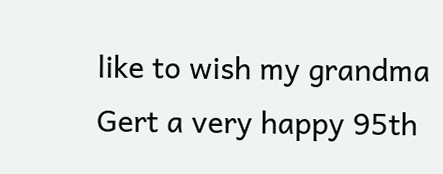like to wish my grandma Gert a very happy 95th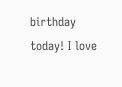birthday today! I love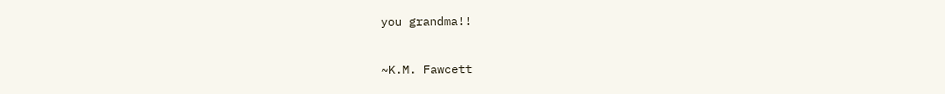you grandma!!

~K.M. Fawcett